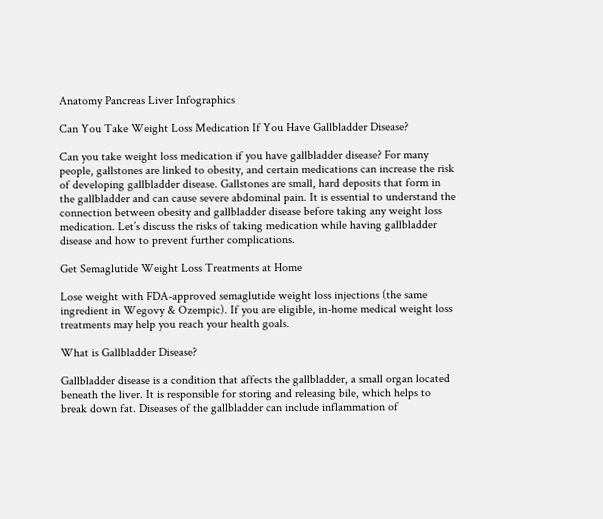Anatomy Pancreas Liver Infographics

Can You Take Weight Loss Medication If You Have Gallbladder Disease?

Can you take weight loss medication if you have gallbladder disease? For many people, gallstones are linked to obesity, and certain medications can increase the risk of developing gallbladder disease. Gallstones are small, hard deposits that form in the gallbladder and can cause severe abdominal pain. It is essential to understand the connection between obesity and gallbladder disease before taking any weight loss medication. Let’s discuss the risks of taking medication while having gallbladder disease and how to prevent further complications.

Get Semaglutide Weight Loss Treatments at Home

Lose weight with FDA-approved semaglutide weight loss injections (the same ingredient in Wegovy & Ozempic). If you are eligible, in-home medical weight loss treatments may help you reach your health goals.

What is Gallbladder Disease?

Gallbladder disease is a condition that affects the gallbladder, a small organ located beneath the liver. It is responsible for storing and releasing bile, which helps to break down fat. Diseases of the gallbladder can include inflammation of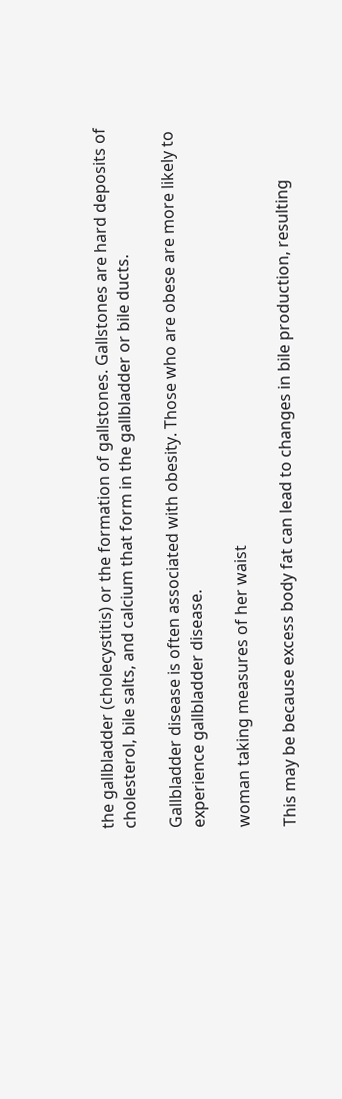the gallbladder (cholecystitis) or the formation of gallstones. Gallstones are hard deposits of cholesterol, bile salts, and calcium that form in the gallbladder or bile ducts.

Gallbladder disease is often associated with obesity. Those who are obese are more likely to experience gallbladder disease.

woman taking measures of her waist

This may be because excess body fat can lead to changes in bile production, resulting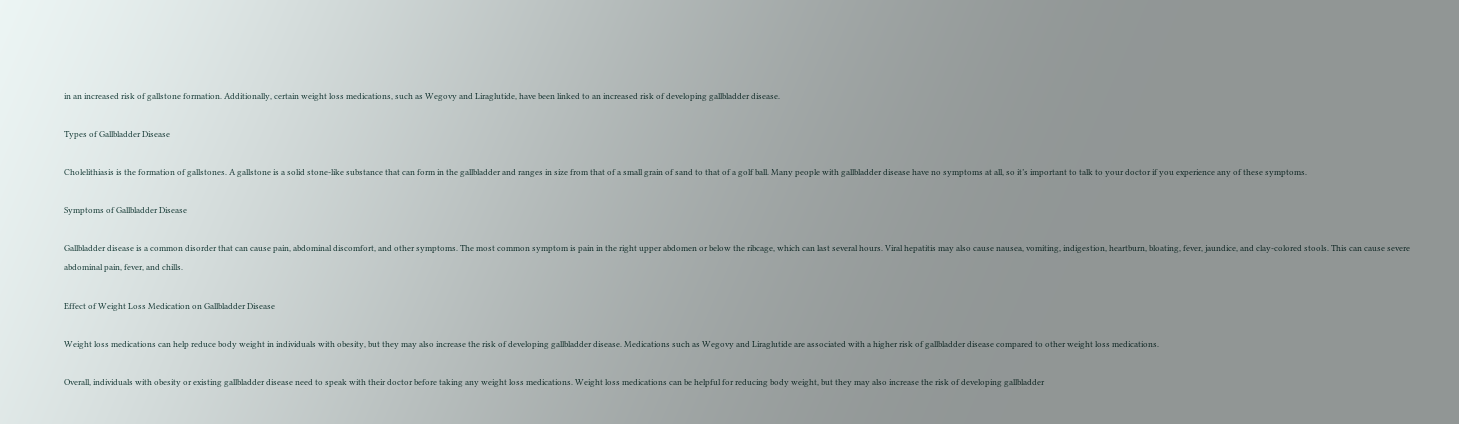in an increased risk of gallstone formation. Additionally, certain weight loss medications, such as Wegovy and Liraglutide, have been linked to an increased risk of developing gallbladder disease.

Types of Gallbladder Disease

Cholelithiasis is the formation of gallstones. A gallstone is a solid stone-like substance that can form in the gallbladder and ranges in size from that of a small grain of sand to that of a golf ball. Many people with gallbladder disease have no symptoms at all, so it’s important to talk to your doctor if you experience any of these symptoms.

Symptoms of Gallbladder Disease

Gallbladder disease is a common disorder that can cause pain, abdominal discomfort, and other symptoms. The most common symptom is pain in the right upper abdomen or below the ribcage, which can last several hours. Viral hepatitis may also cause nausea, vomiting, indigestion, heartburn, bloating, fever, jaundice, and clay-colored stools. This can cause severe abdominal pain, fever, and chills.

Effect of Weight Loss Medication on Gallbladder Disease

Weight loss medications can help reduce body weight in individuals with obesity, but they may also increase the risk of developing gallbladder disease. Medications such as Wegovy and Liraglutide are associated with a higher risk of gallbladder disease compared to other weight loss medications.

Overall, individuals with obesity or existing gallbladder disease need to speak with their doctor before taking any weight loss medications. Weight loss medications can be helpful for reducing body weight, but they may also increase the risk of developing gallbladder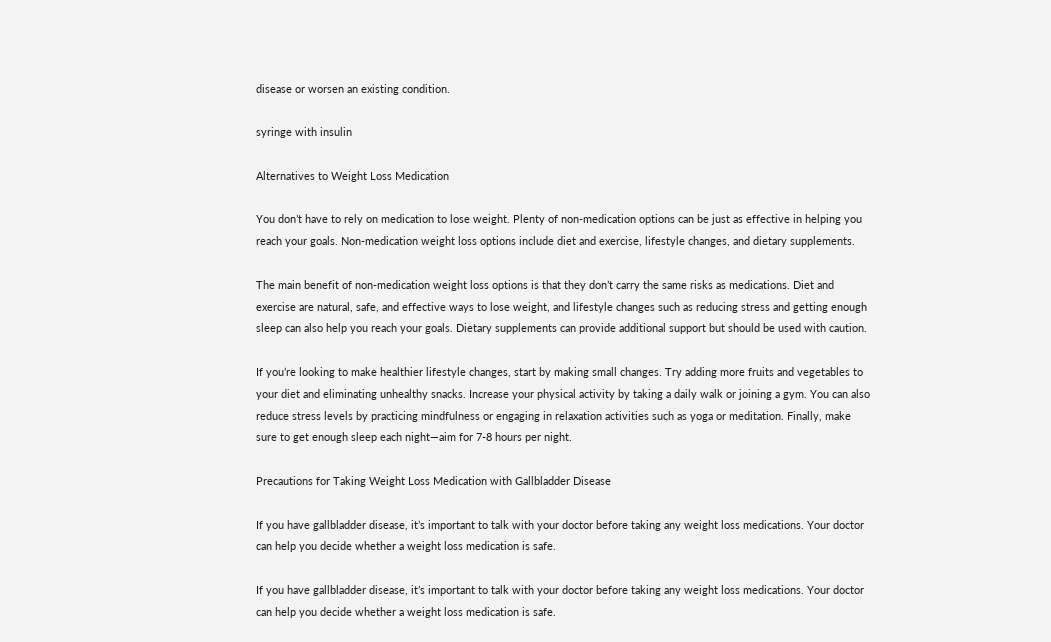disease or worsen an existing condition.

syringe with insulin

Alternatives to Weight Loss Medication

You don’t have to rely on medication to lose weight. Plenty of non-medication options can be just as effective in helping you reach your goals. Non-medication weight loss options include diet and exercise, lifestyle changes, and dietary supplements.

The main benefit of non-medication weight loss options is that they don’t carry the same risks as medications. Diet and exercise are natural, safe, and effective ways to lose weight, and lifestyle changes such as reducing stress and getting enough sleep can also help you reach your goals. Dietary supplements can provide additional support but should be used with caution.

If you’re looking to make healthier lifestyle changes, start by making small changes. Try adding more fruits and vegetables to your diet and eliminating unhealthy snacks. Increase your physical activity by taking a daily walk or joining a gym. You can also reduce stress levels by practicing mindfulness or engaging in relaxation activities such as yoga or meditation. Finally, make sure to get enough sleep each night—aim for 7-8 hours per night.

Precautions for Taking Weight Loss Medication with Gallbladder Disease

If you have gallbladder disease, it’s important to talk with your doctor before taking any weight loss medications. Your doctor can help you decide whether a weight loss medication is safe.

If you have gallbladder disease, it’s important to talk with your doctor before taking any weight loss medications. Your doctor can help you decide whether a weight loss medication is safe.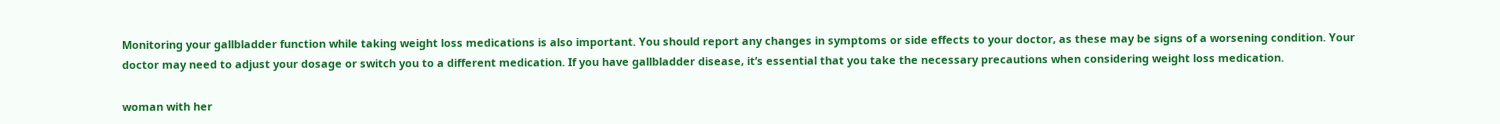Monitoring your gallbladder function while taking weight loss medications is also important. You should report any changes in symptoms or side effects to your doctor, as these may be signs of a worsening condition. Your doctor may need to adjust your dosage or switch you to a different medication. If you have gallbladder disease, it’s essential that you take the necessary precautions when considering weight loss medication.

woman with her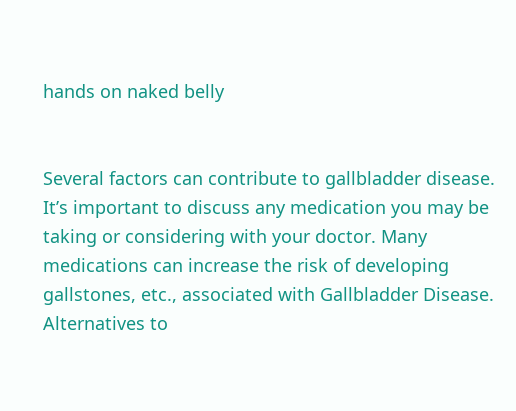hands on naked belly


Several factors can contribute to gallbladder disease. It’s important to discuss any medication you may be taking or considering with your doctor. Many medications can increase the risk of developing gallstones, etc., associated with Gallbladder Disease. Alternatives to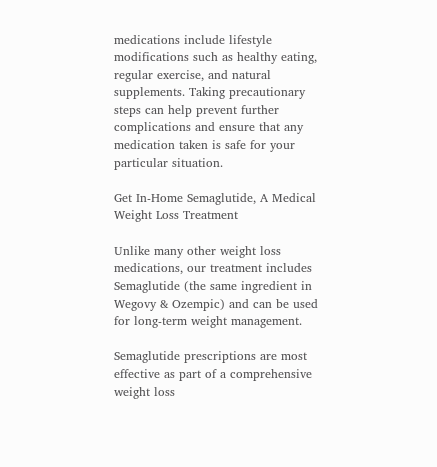medications include lifestyle modifications such as healthy eating, regular exercise, and natural supplements. Taking precautionary steps can help prevent further complications and ensure that any medication taken is safe for your particular situation.

Get In-Home Semaglutide, A Medical Weight Loss Treatment

Unlike many other weight loss medications, our treatment includes Semaglutide (the same ingredient in Wegovy & Ozempic) and can be used for long-term weight management.

Semaglutide prescriptions are most effective as part of a comprehensive weight loss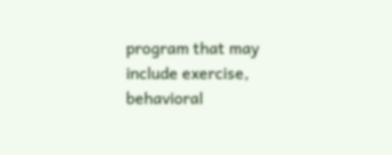program that may include exercise, behavioral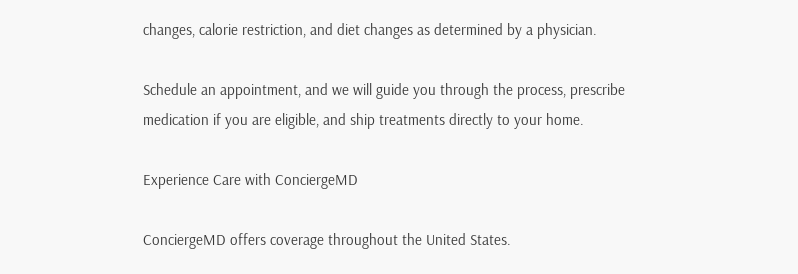changes, calorie restriction, and diet changes as determined by a physician.

Schedule an appointment, and we will guide you through the process, prescribe medication if you are eligible, and ship treatments directly to your home.

Experience Care with ConciergeMD

ConciergeMD offers coverage throughout the United States.